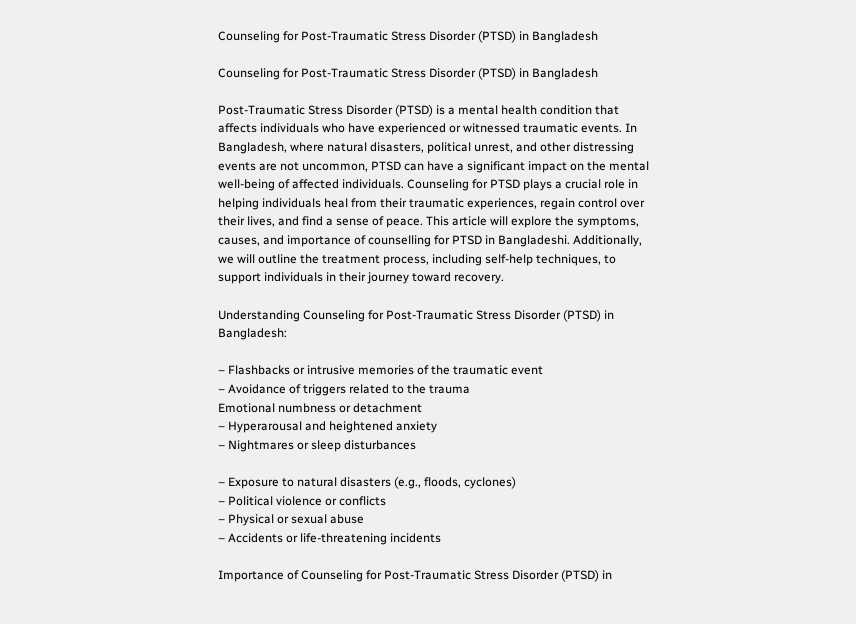Counseling for Post-Traumatic Stress Disorder (PTSD) in Bangladesh

Counseling for Post-Traumatic Stress Disorder (PTSD) in Bangladesh

Post-Traumatic Stress Disorder (PTSD) is a mental health condition that affects individuals who have experienced or witnessed traumatic events. In Bangladesh, where natural disasters, political unrest, and other distressing events are not uncommon, PTSD can have a significant impact on the mental well-being of affected individuals. Counseling for PTSD plays a crucial role in helping individuals heal from their traumatic experiences, regain control over their lives, and find a sense of peace. This article will explore the symptoms, causes, and importance of counselling for PTSD in Bangladeshi. Additionally, we will outline the treatment process, including self-help techniques, to support individuals in their journey toward recovery.

Understanding Counseling for Post-Traumatic Stress Disorder (PTSD) in Bangladesh:

– Flashbacks or intrusive memories of the traumatic event
– Avoidance of triggers related to the trauma
Emotional numbness or detachment
– Hyperarousal and heightened anxiety
– Nightmares or sleep disturbances

– Exposure to natural disasters (e.g., floods, cyclones)
– Political violence or conflicts
– Physical or sexual abuse
– Accidents or life-threatening incidents

Importance of Counseling for Post-Traumatic Stress Disorder (PTSD) in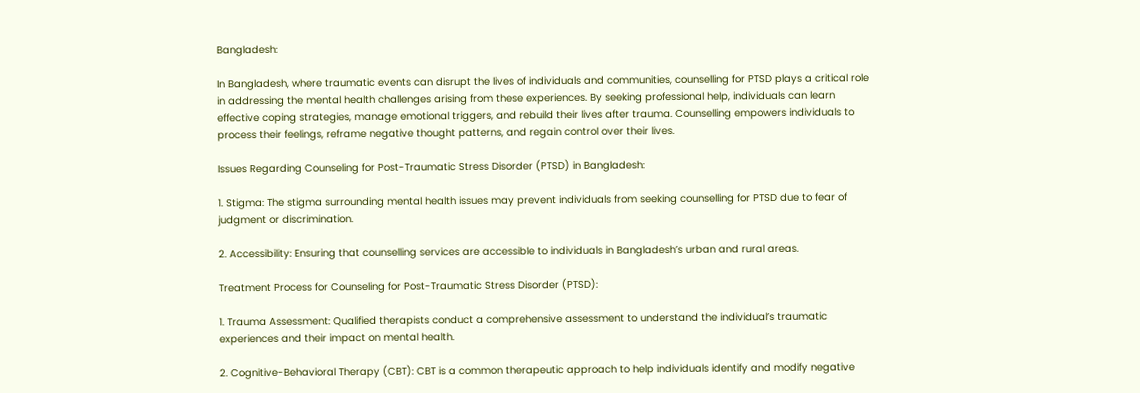Bangladesh:

In Bangladesh, where traumatic events can disrupt the lives of individuals and communities, counselling for PTSD plays a critical role in addressing the mental health challenges arising from these experiences. By seeking professional help, individuals can learn effective coping strategies, manage emotional triggers, and rebuild their lives after trauma. Counselling empowers individuals to process their feelings, reframe negative thought patterns, and regain control over their lives.

Issues Regarding Counseling for Post-Traumatic Stress Disorder (PTSD) in Bangladesh:

1. Stigma: The stigma surrounding mental health issues may prevent individuals from seeking counselling for PTSD due to fear of judgment or discrimination.

2. Accessibility: Ensuring that counselling services are accessible to individuals in Bangladesh’s urban and rural areas.

Treatment Process for Counseling for Post-Traumatic Stress Disorder (PTSD):

1. Trauma Assessment: Qualified therapists conduct a comprehensive assessment to understand the individual’s traumatic experiences and their impact on mental health.

2. Cognitive-Behavioral Therapy (CBT): CBT is a common therapeutic approach to help individuals identify and modify negative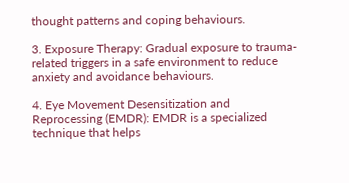thought patterns and coping behaviours.

3. Exposure Therapy: Gradual exposure to trauma-related triggers in a safe environment to reduce anxiety and avoidance behaviours.

4. Eye Movement Desensitization and Reprocessing (EMDR): EMDR is a specialized technique that helps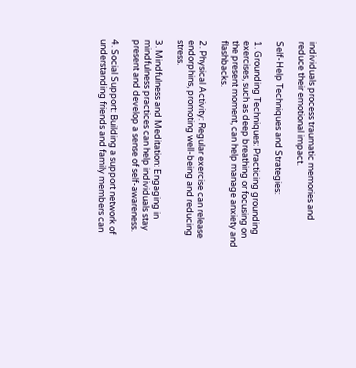individuals process traumatic memories and reduce their emotional impact.

Self-Help Techniques and Strategies:

1. Grounding Techniques: Practicing grounding exercises, such as deep breathing or focusing on the present moment, can help manage anxiety and flashbacks.

2. Physical Activity: Regular exercise can release endorphins, promoting well-being and reducing stress.

3. Mindfulness and Meditation: Engaging in mindfulness practices can help individuals stay present and develop a sense of self-awareness.

4. Social Support: Building a support network of understanding friends and family members can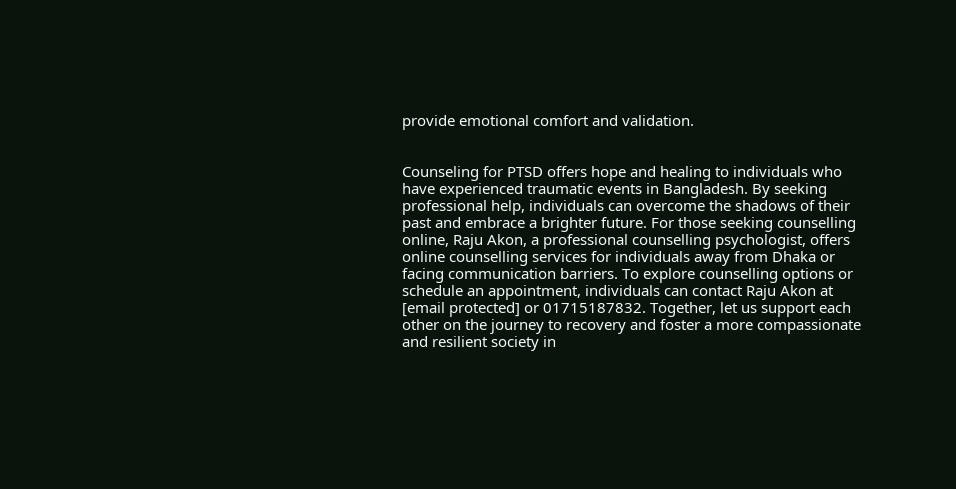provide emotional comfort and validation.


Counseling for PTSD offers hope and healing to individuals who have experienced traumatic events in Bangladesh. By seeking professional help, individuals can overcome the shadows of their past and embrace a brighter future. For those seeking counselling online, Raju Akon, a professional counselling psychologist, offers online counselling services for individuals away from Dhaka or facing communication barriers. To explore counselling options or schedule an appointment, individuals can contact Raju Akon at [email protected] or 01715187832. Together, let us support each other on the journey to recovery and foster a more compassionate and resilient society in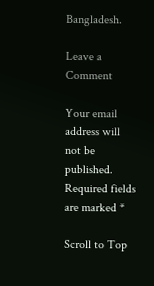Bangladesh.

Leave a Comment

Your email address will not be published. Required fields are marked *

Scroll to Top